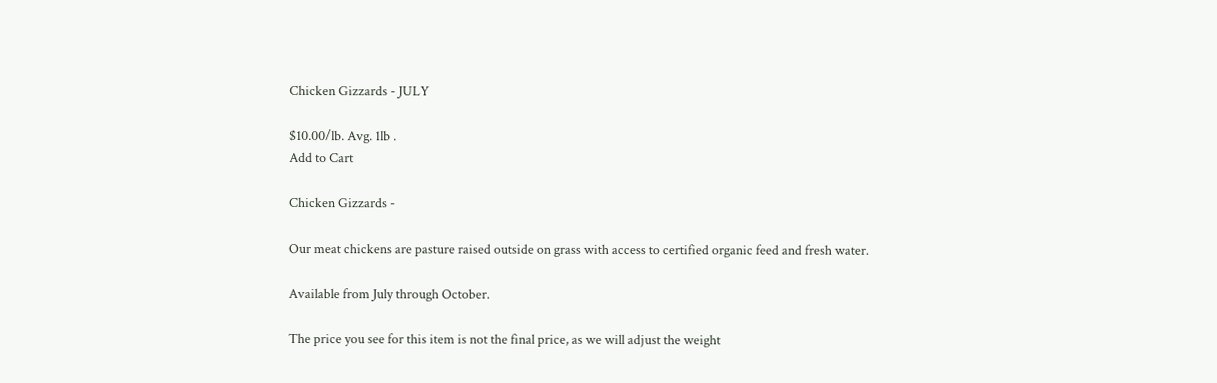Chicken Gizzards - JULY

$10.00/lb. Avg. 1lb .
Add to Cart

Chicken Gizzards -

Our meat chickens are pasture raised outside on grass with access to certified organic feed and fresh water.

Available from July through October.

The price you see for this item is not the final price, as we will adjust the weight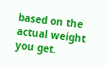based on the actual weight you get.